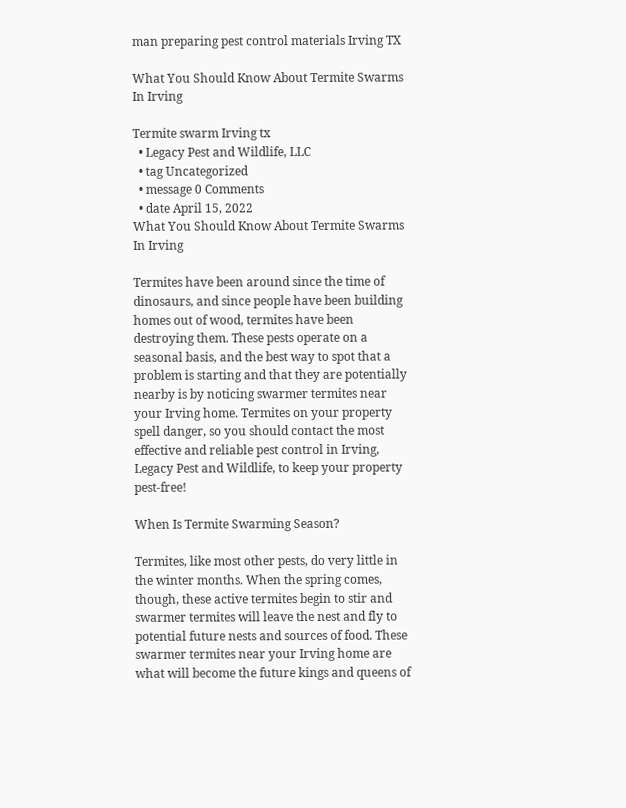man preparing pest control materials Irving TX

What You Should Know About Termite Swarms In Irving

Termite swarm Irving tx
  • Legacy Pest and Wildlife, LLC
  • tag Uncategorized
  • message 0 Comments
  • date April 15, 2022
What You Should Know About Termite Swarms In Irving

Termites have been around since the time of dinosaurs, and since people have been building homes out of wood, termites have been destroying them. These pests operate on a seasonal basis, and the best way to spot that a problem is starting and that they are potentially nearby is by noticing swarmer termites near your Irving home. Termites on your property spell danger, so you should contact the most effective and reliable pest control in Irving, Legacy Pest and Wildlife, to keep your property pest-free!

When Is Termite Swarming Season?

Termites, like most other pests, do very little in the winter months. When the spring comes, though, these active termites begin to stir and swarmer termites will leave the nest and fly to potential future nests and sources of food. These swarmer termites near your Irving home are what will become the future kings and queens of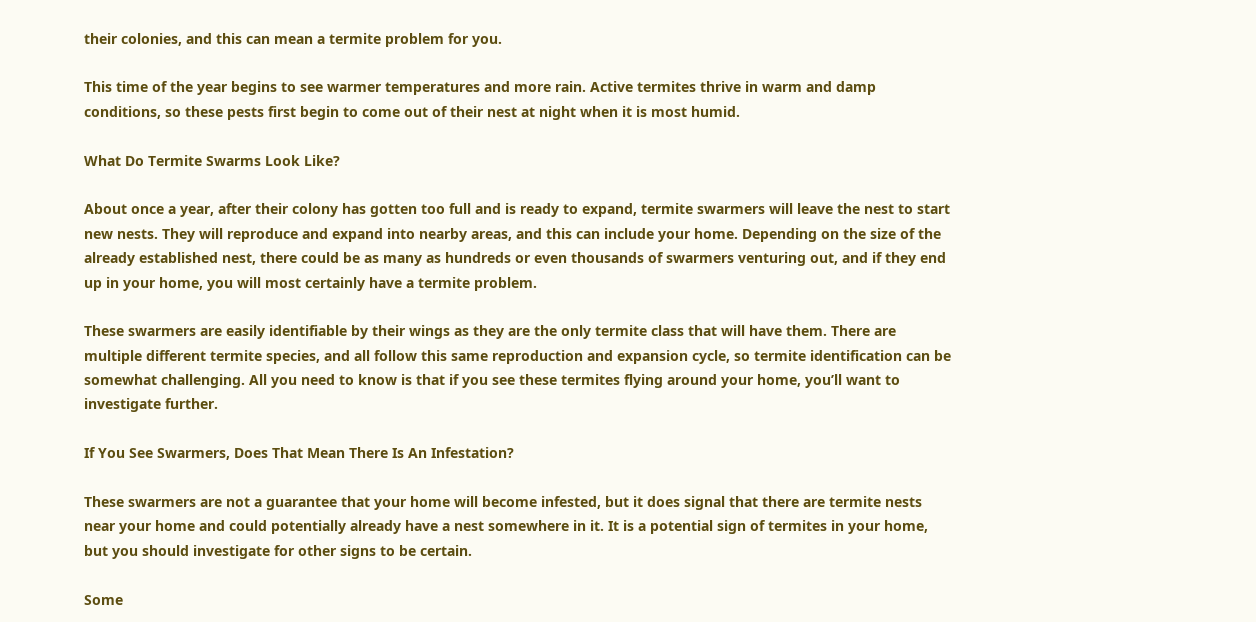their colonies, and this can mean a termite problem for you.

This time of the year begins to see warmer temperatures and more rain. Active termites thrive in warm and damp conditions, so these pests first begin to come out of their nest at night when it is most humid.

What Do Termite Swarms Look Like?

About once a year, after their colony has gotten too full and is ready to expand, termite swarmers will leave the nest to start new nests. They will reproduce and expand into nearby areas, and this can include your home. Depending on the size of the already established nest, there could be as many as hundreds or even thousands of swarmers venturing out, and if they end up in your home, you will most certainly have a termite problem.

These swarmers are easily identifiable by their wings as they are the only termite class that will have them. There are multiple different termite species, and all follow this same reproduction and expansion cycle, so termite identification can be somewhat challenging. All you need to know is that if you see these termites flying around your home, you’ll want to investigate further.

If You See Swarmers, Does That Mean There Is An Infestation?

These swarmers are not a guarantee that your home will become infested, but it does signal that there are termite nests near your home and could potentially already have a nest somewhere in it. It is a potential sign of termites in your home, but you should investigate for other signs to be certain.

Some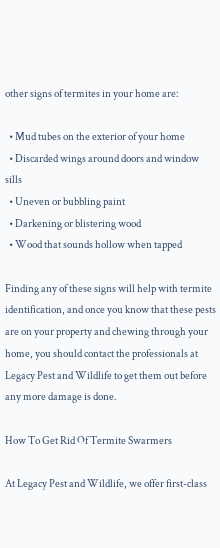other signs of termites in your home are:

  • Mud tubes on the exterior of your home
  • Discarded wings around doors and window sills
  • Uneven or bubbling paint
  • Darkening or blistering wood
  • Wood that sounds hollow when tapped

Finding any of these signs will help with termite identification, and once you know that these pests are on your property and chewing through your home, you should contact the professionals at Legacy Pest and Wildlife to get them out before any more damage is done.

How To Get Rid Of Termite Swarmers

At Legacy Pest and Wildlife, we offer first-class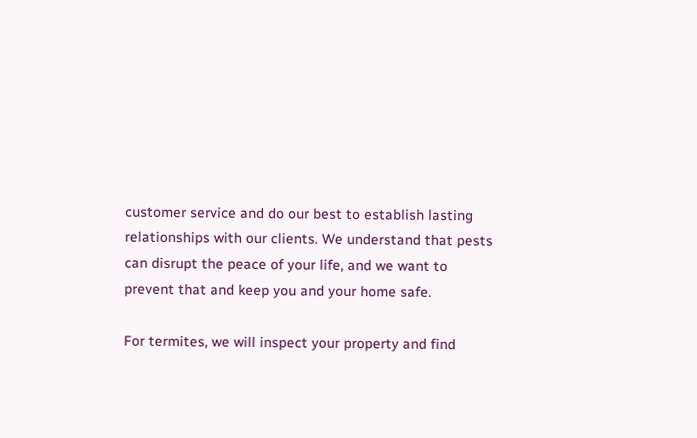customer service and do our best to establish lasting relationships with our clients. We understand that pests can disrupt the peace of your life, and we want to prevent that and keep you and your home safe.

For termites, we will inspect your property and find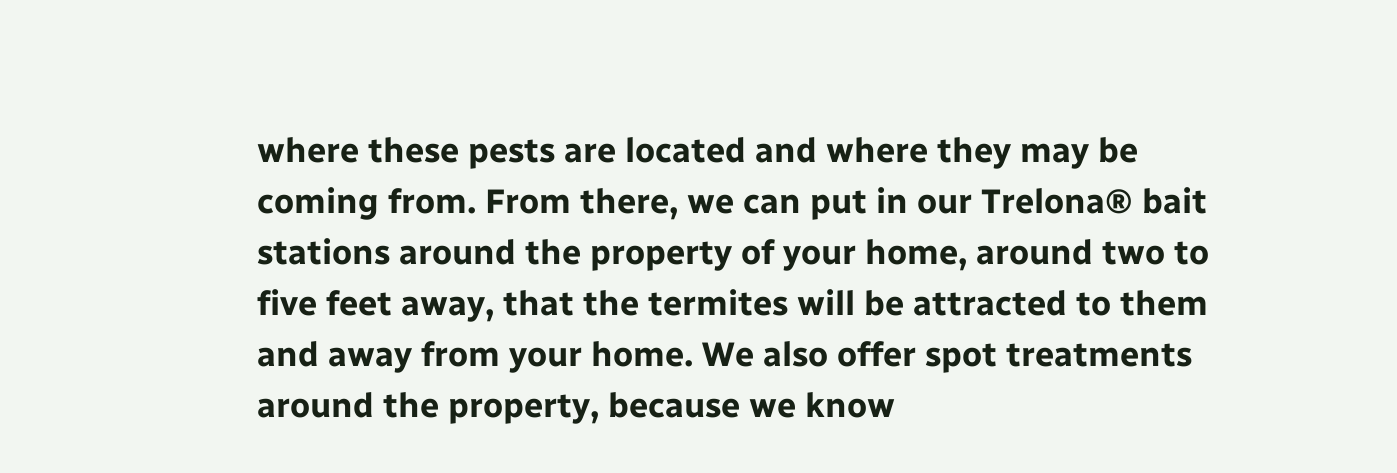where these pests are located and where they may be coming from. From there, we can put in our Trelona® bait stations around the property of your home, around two to five feet away, that the termites will be attracted to them and away from your home. We also offer spot treatments around the property, because we know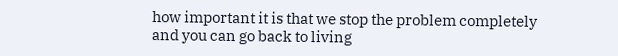how important it is that we stop the problem completely and you can go back to living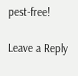pest-free!

Leave a Reply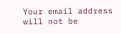Your email address will not be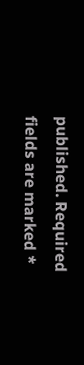published. Required fields are marked *